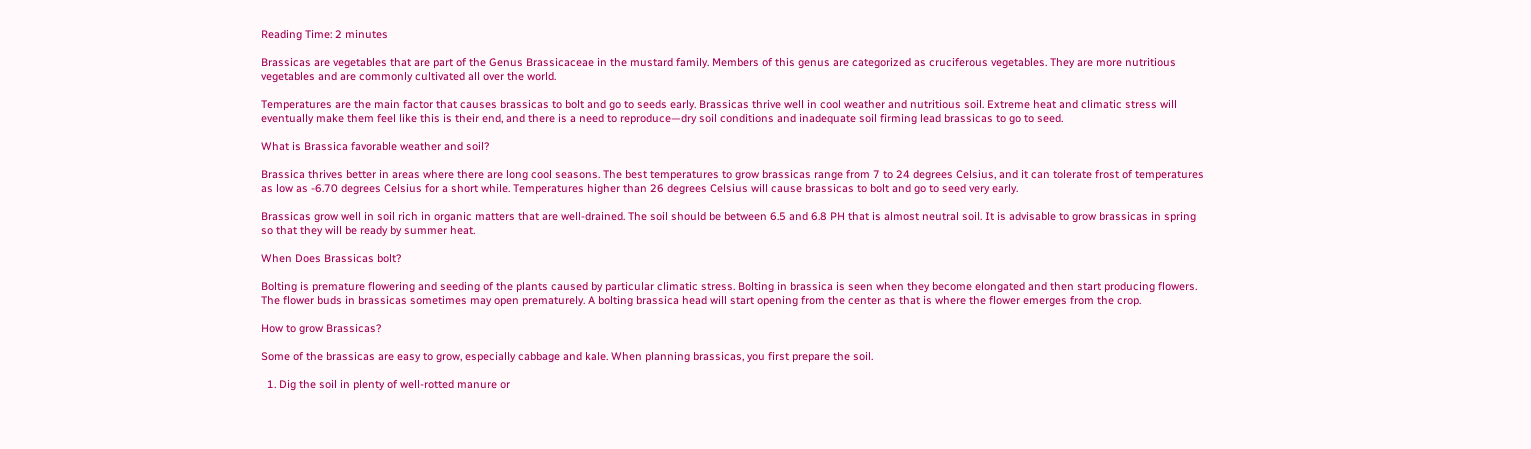Reading Time: 2 minutes

Brassicas are vegetables that are part of the Genus Brassicaceae in the mustard family. Members of this genus are categorized as cruciferous vegetables. They are more nutritious vegetables and are commonly cultivated all over the world.

Temperatures are the main factor that causes brassicas to bolt and go to seeds early. Brassicas thrive well in cool weather and nutritious soil. Extreme heat and climatic stress will eventually make them feel like this is their end, and there is a need to reproduce—dry soil conditions and inadequate soil firming lead brassicas to go to seed.

What is Brassica favorable weather and soil?

Brassica thrives better in areas where there are long cool seasons. The best temperatures to grow brassicas range from 7 to 24 degrees Celsius, and it can tolerate frost of temperatures as low as -6.70 degrees Celsius for a short while. Temperatures higher than 26 degrees Celsius will cause brassicas to bolt and go to seed very early.

Brassicas grow well in soil rich in organic matters that are well-drained. The soil should be between 6.5 and 6.8 PH that is almost neutral soil. It is advisable to grow brassicas in spring so that they will be ready by summer heat.

When Does Brassicas bolt?

Bolting is premature flowering and seeding of the plants caused by particular climatic stress. Bolting in brassica is seen when they become elongated and then start producing flowers. The flower buds in brassicas sometimes may open prematurely. A bolting brassica head will start opening from the center as that is where the flower emerges from the crop.

How to grow Brassicas?

Some of the brassicas are easy to grow, especially cabbage and kale. When planning brassicas, you first prepare the soil.

  1. Dig the soil in plenty of well-rotted manure or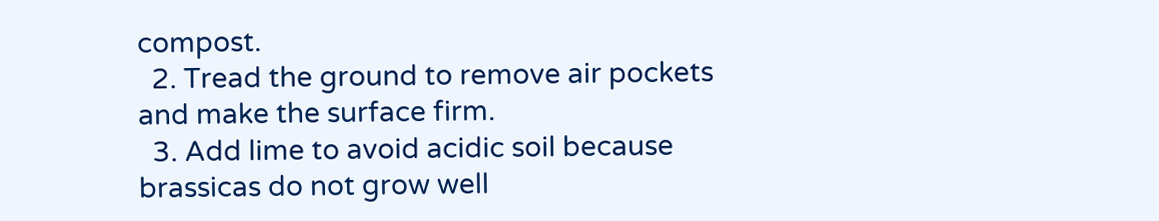compost.
  2. Tread the ground to remove air pockets and make the surface firm.
  3. Add lime to avoid acidic soil because brassicas do not grow well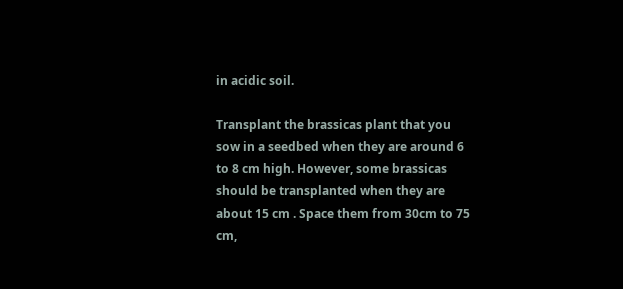in acidic soil.

Transplant the brassicas plant that you sow in a seedbed when they are around 6 to 8 cm high. However, some brassicas should be transplanted when they are about 15 cm . Space them from 30cm to 75 cm,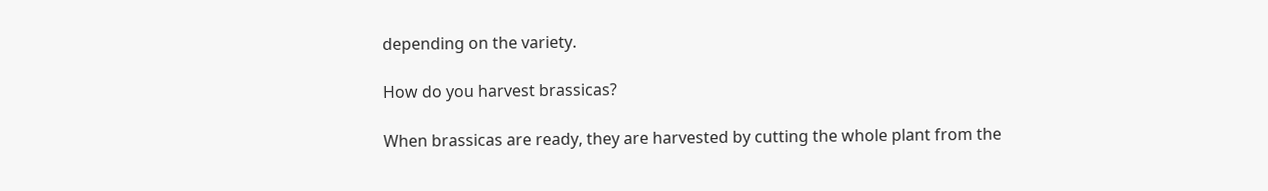depending on the variety.

How do you harvest brassicas?

When brassicas are ready, they are harvested by cutting the whole plant from the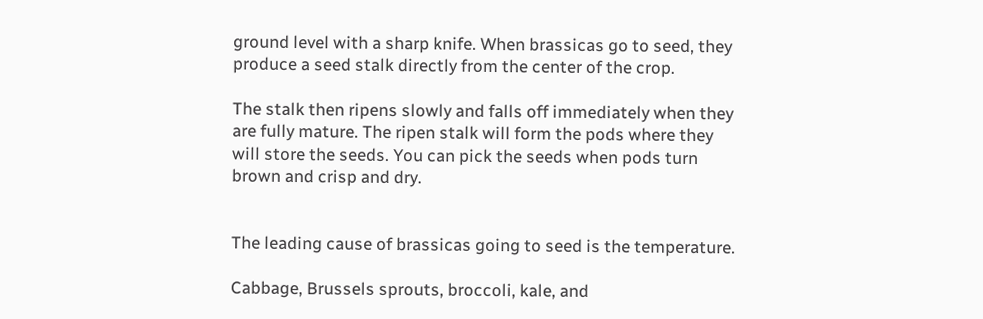ground level with a sharp knife. When brassicas go to seed, they produce a seed stalk directly from the center of the crop.

The stalk then ripens slowly and falls off immediately when they are fully mature. The ripen stalk will form the pods where they will store the seeds. You can pick the seeds when pods turn brown and crisp and dry.


The leading cause of brassicas going to seed is the temperature.

Cabbage, Brussels sprouts, broccoli, kale, and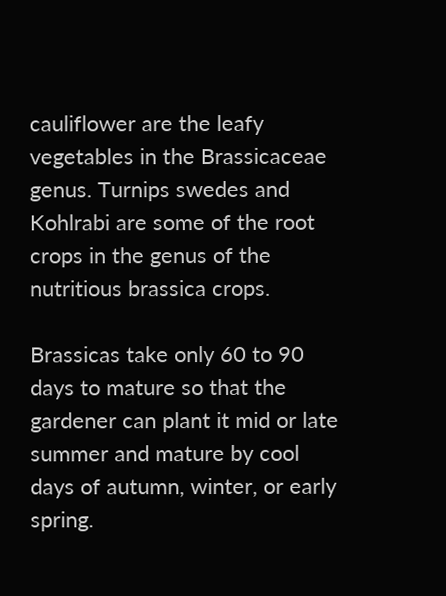cauliflower are the leafy vegetables in the Brassicaceae genus. Turnips swedes and Kohlrabi are some of the root crops in the genus of the nutritious brassica crops.

Brassicas take only 60 to 90 days to mature so that the gardener can plant it mid or late summer and mature by cool days of autumn, winter, or early spring.